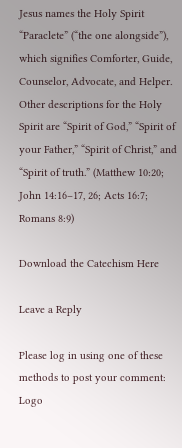Jesus names the Holy Spirit “Paraclete” (“the one alongside”), which signifies Comforter, Guide, Counselor, Advocate, and Helper. Other descriptions for the Holy Spirit are “Spirit of God,” “Spirit of your Father,” “Spirit of Christ,” and “Spirit of truth.” (Matthew 10:20; John 14:16–17, 26; Acts 16:7; Romans 8:9)

Download the Catechism Here

Leave a Reply

Please log in using one of these methods to post your comment: Logo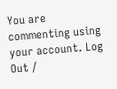You are commenting using your account. Log Out /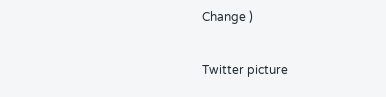Change )

Twitter picture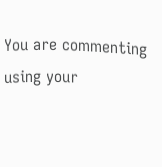You are commenting using your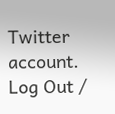Twitter account. Log Out /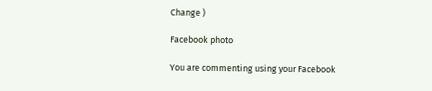Change )

Facebook photo

You are commenting using your Facebook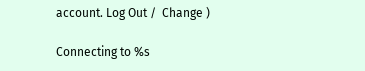account. Log Out /  Change )

Connecting to %s